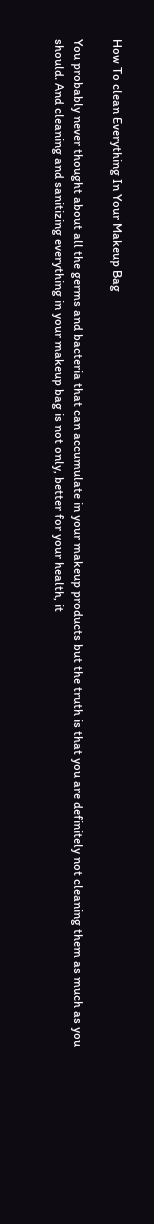How To clean Everything In Your Makeup Bag

You probably never thought about all the germs and bacteria that can accumulate in your makeup products but the truth is that you are definitely not cleaning them as much as you should. And cleaning and sanitizing everything in your makeup bag is not only, better for your health, it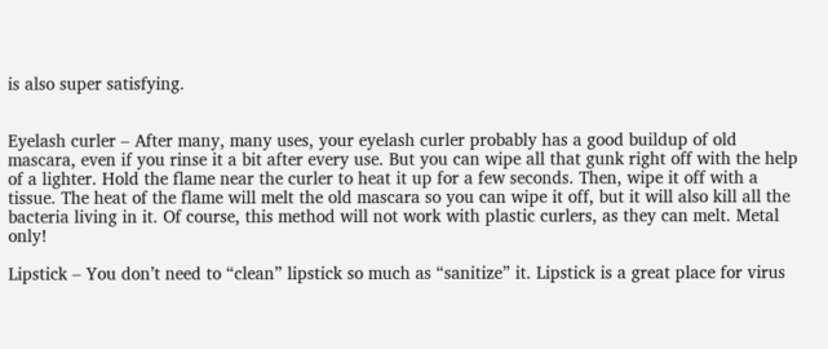is also super satisfying.


Eyelash curler – After many, many uses, your eyelash curler probably has a good buildup of old mascara, even if you rinse it a bit after every use. But you can wipe all that gunk right off with the help of a lighter. Hold the flame near the curler to heat it up for a few seconds. Then, wipe it off with a tissue. The heat of the flame will melt the old mascara so you can wipe it off, but it will also kill all the bacteria living in it. Of course, this method will not work with plastic curlers, as they can melt. Metal only!

Lipstick – You don’t need to “clean” lipstick so much as “sanitize” it. Lipstick is a great place for virus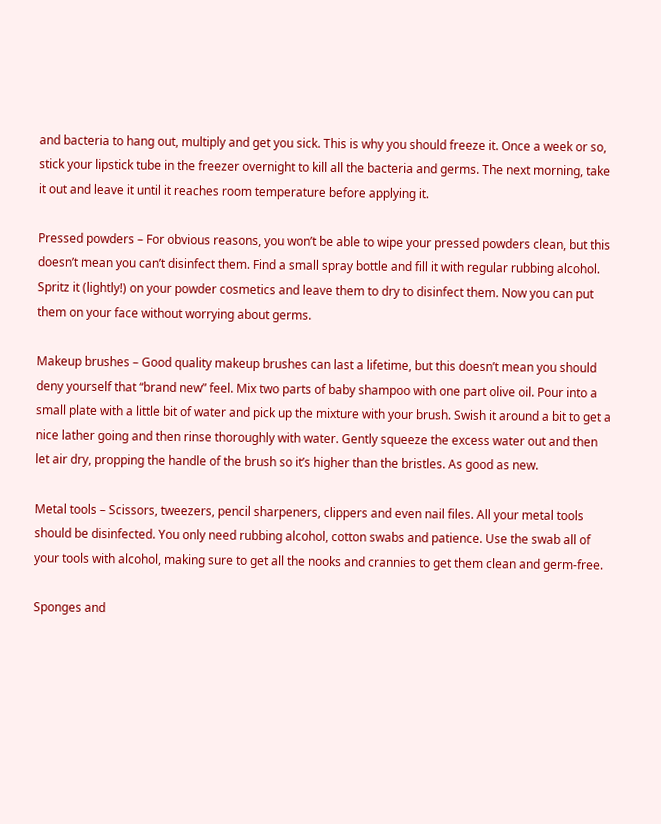and bacteria to hang out, multiply and get you sick. This is why you should freeze it. Once a week or so, stick your lipstick tube in the freezer overnight to kill all the bacteria and germs. The next morning, take it out and leave it until it reaches room temperature before applying it.

Pressed powders – For obvious reasons, you won’t be able to wipe your pressed powders clean, but this doesn’t mean you can’t disinfect them. Find a small spray bottle and fill it with regular rubbing alcohol. Spritz it (lightly!) on your powder cosmetics and leave them to dry to disinfect them. Now you can put them on your face without worrying about germs.

Makeup brushes – Good quality makeup brushes can last a lifetime, but this doesn’t mean you should deny yourself that “brand new” feel. Mix two parts of baby shampoo with one part olive oil. Pour into a small plate with a little bit of water and pick up the mixture with your brush. Swish it around a bit to get a nice lather going and then rinse thoroughly with water. Gently squeeze the excess water out and then let air dry, propping the handle of the brush so it’s higher than the bristles. As good as new.

Metal tools – Scissors, tweezers, pencil sharpeners, clippers and even nail files. All your metal tools should be disinfected. You only need rubbing alcohol, cotton swabs and patience. Use the swab all of your tools with alcohol, making sure to get all the nooks and crannies to get them clean and germ-free.

Sponges and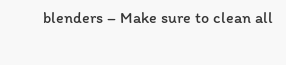blenders – Make sure to clean all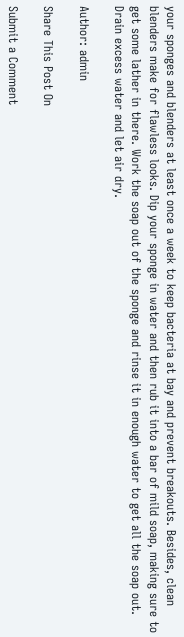your sponges and blenders at least once a week to keep bacteria at bay and prevent breakouts. Besides, clean blenders make for flawless looks. Dip your sponge in water and then rub it into a bar of mild soap, making sure to get some lather in there. Work the soap out of the sponge and rinse it in enough water to get all the soap out. Drain excess water and let air dry.

Author: admin

Share This Post On

Submit a Comment